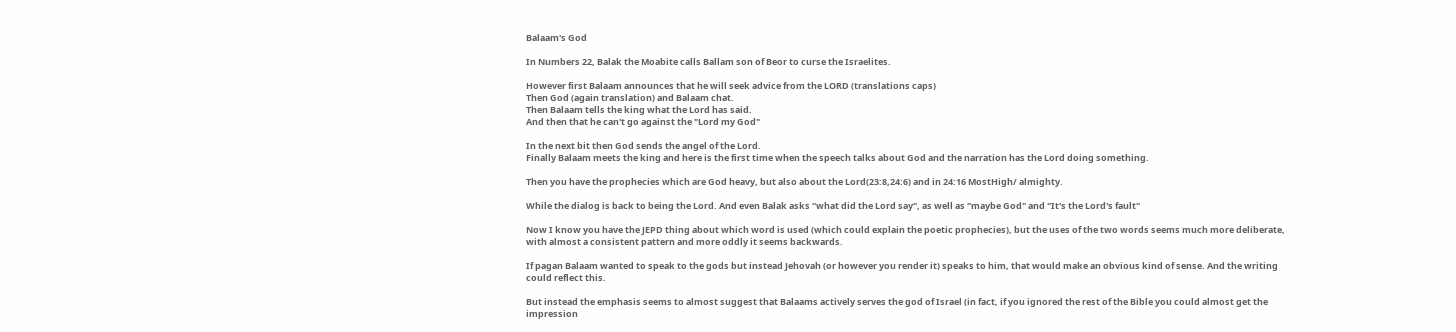Balaam's God

In Numbers 22, Balak the Moabite calls Ballam son of Beor to curse the Israelites.

However first Balaam announces that he will seek advice from the LORD (translations caps)
Then God (again translation) and Balaam chat.
Then Balaam tells the king what the Lord has said.
And then that he can't go against the "Lord my God"

In the next bit then God sends the angel of the Lord.
Finally Balaam meets the king and here is the first time when the speech talks about God and the narration has the Lord doing something.

Then you have the prophecies which are God heavy, but also about the Lord(23:8,24:6) and in 24:16 MostHigh/ almighty.

While the dialog is back to being the Lord. And even Balak asks "what did the Lord say", as well as "maybe God" and "It's the Lord's fault"

Now I know you have the JEPD thing about which word is used (which could explain the poetic prophecies), but the uses of the two words seems much more deliberate, with almost a consistent pattern and more oddly it seems backwards.

If pagan Balaam wanted to speak to the gods but instead Jehovah (or however you render it) speaks to him, that would make an obvious kind of sense. And the writing could reflect this.

But instead the emphasis seems to almost suggest that Balaams actively serves the god of Israel (in fact, if you ignored the rest of the Bible you could almost get the impression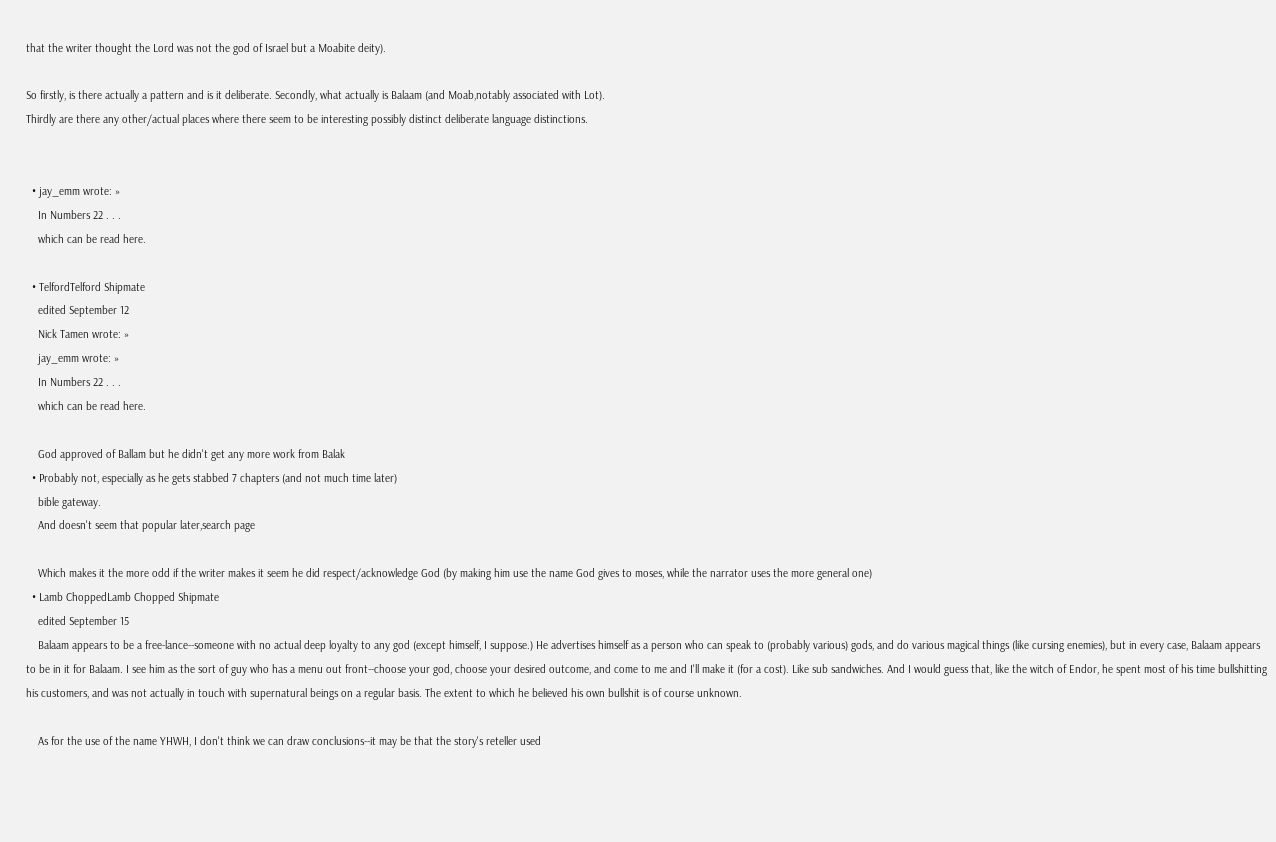that the writer thought the Lord was not the god of Israel but a Moabite deity).

So firstly, is there actually a pattern and is it deliberate. Secondly, what actually is Balaam (and Moab,notably associated with Lot).
Thirdly are there any other/actual places where there seem to be interesting possibly distinct deliberate language distinctions.


  • jay_emm wrote: »
    In Numbers 22 . . .
    which can be read here.

  • TelfordTelford Shipmate
    edited September 12
    Nick Tamen wrote: »
    jay_emm wrote: »
    In Numbers 22 . . .
    which can be read here.

    God approved of Ballam but he didn't get any more work from Balak
  • Probably not, especially as he gets stabbed 7 chapters (and not much time later)
    bible gateway.
    And doesn't seem that popular later,search page

    Which makes it the more odd if the writer makes it seem he did respect/acknowledge God (by making him use the name God gives to moses, while the narrator uses the more general one)
  • Lamb ChoppedLamb Chopped Shipmate
    edited September 15
    Balaam appears to be a free-lance--someone with no actual deep loyalty to any god (except himself, I suppose.) He advertises himself as a person who can speak to (probably various) gods, and do various magical things (like cursing enemies), but in every case, Balaam appears to be in it for Balaam. I see him as the sort of guy who has a menu out front--choose your god, choose your desired outcome, and come to me and I'll make it (for a cost). Like sub sandwiches. And I would guess that, like the witch of Endor, he spent most of his time bullshitting his customers, and was not actually in touch with supernatural beings on a regular basis. The extent to which he believed his own bullshit is of course unknown.

    As for the use of the name YHWH, I don't think we can draw conclusions--it may be that the story's reteller used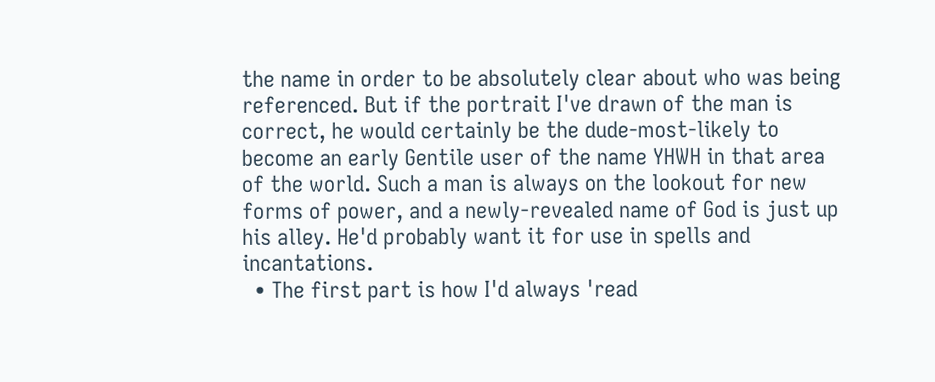the name in order to be absolutely clear about who was being referenced. But if the portrait I've drawn of the man is correct, he would certainly be the dude-most-likely to become an early Gentile user of the name YHWH in that area of the world. Such a man is always on the lookout for new forms of power, and a newly-revealed name of God is just up his alley. He'd probably want it for use in spells and incantations.
  • The first part is how I'd always 'read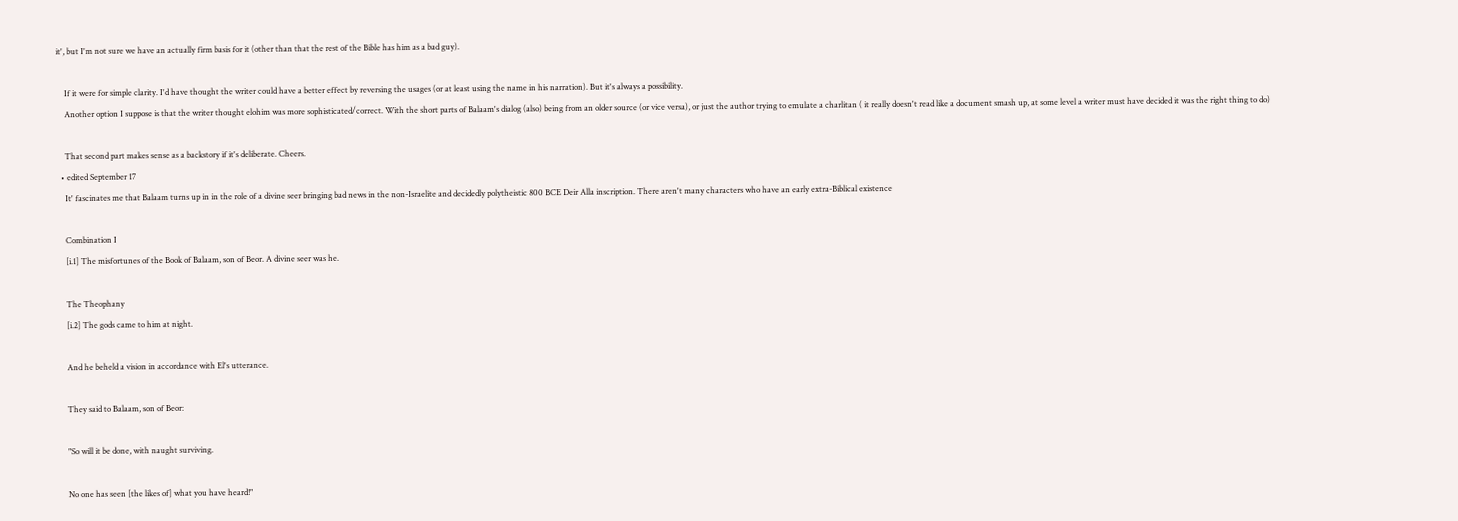it', but I'm not sure we have an actually firm basis for it (other than that the rest of the Bible has him as a bad guy).

    If it were for simple clarity. I'd have thought the writer could have a better effect by reversing the usages (or at least using the name in his narration). But it's always a possibility.
    Another option I suppose is that the writer thought elohim was more sophisticated/correct. With the short parts of Balaam's dialog (also) being from an older source (or vice versa), or just the author trying to emulate a charlitan ( it really doesn't read like a document smash up, at some level a writer must have decided it was the right thing to do)

    That second part makes sense as a backstory if it's deliberate. Cheers.
  • edited September 17
    It' fascinates me that Balaam turns up in in the role of a divine seer bringing bad news in the non-Israelite and decidedly polytheistic 800 BCE Deir Alla inscription. There aren't many characters who have an early extra-Biblical existence

    Combination I
    [i.1] The misfortunes of the Book of Balaam, son of Beor. A divine seer was he.

    The Theophany
    [i.2] The gods came to him at night.

    And he beheld a vision in accordance with El's utterance.

    They said to Balaam, son of Beor:

    "So will it be done, with naught surviving.

    No one has seen [the likes of] what you have heard!"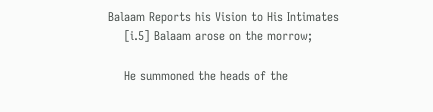Balaam Reports his Vision to His Intimates
    [i.5] Balaam arose on the morrow;

    He summoned the heads of the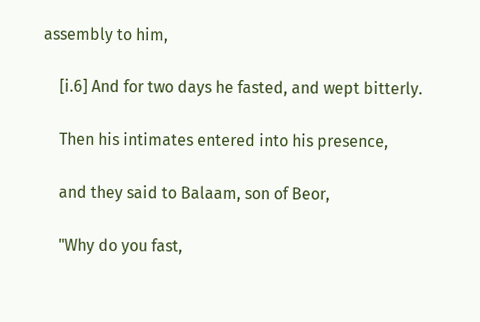assembly to him,

    [i.6] And for two days he fasted, and wept bitterly.

    Then his intimates entered into his presence,

    and they said to Balaam, son of Beor,

    "Why do you fast,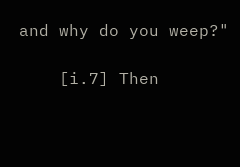and why do you weep?"

    [i.7] Then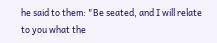he said to them: "Be seated, and I will relate to you what the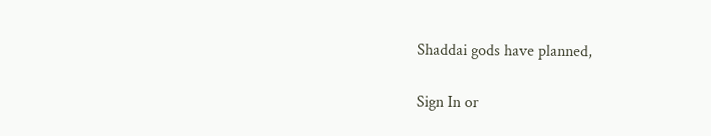Shaddai gods have planned,

Sign In or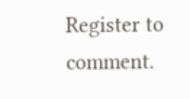Register to comment.